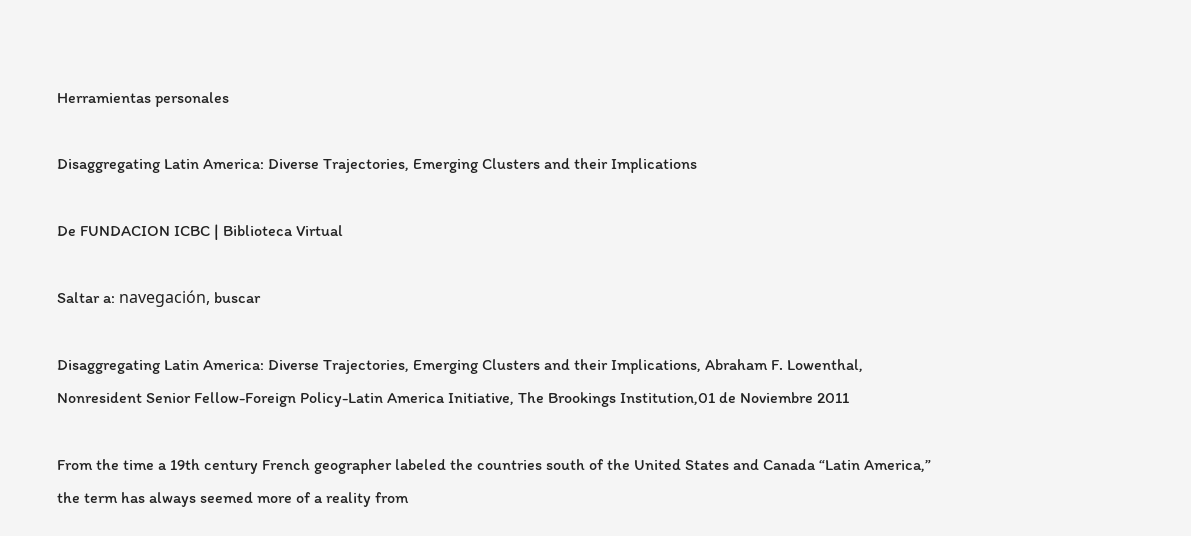Herramientas personales

Disaggregating Latin America: Diverse Trajectories, Emerging Clusters and their Implications

De FUNDACION ICBC | Biblioteca Virtual

Saltar a: navegación, buscar

Disaggregating Latin America: Diverse Trajectories, Emerging Clusters and their Implications, Abraham F. Lowenthal, Nonresident Senior Fellow-Foreign Policy-Latin America Initiative, The Brookings Institution,01 de Noviembre 2011

From the time a 19th century French geographer labeled the countries south of the United States and Canada “Latin America,” the term has always seemed more of a reality from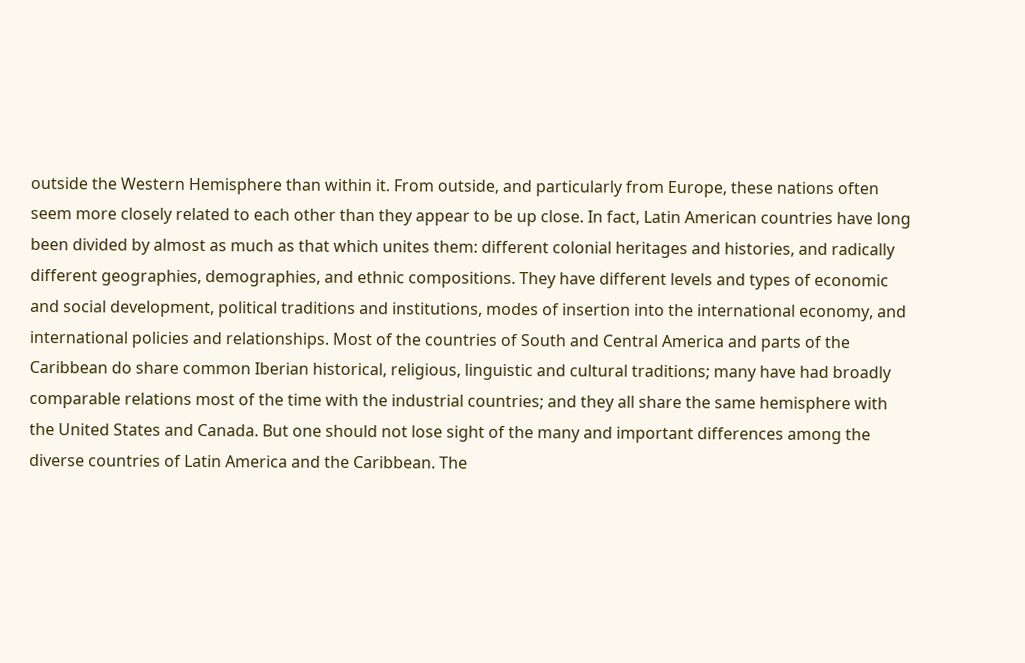outside the Western Hemisphere than within it. From outside, and particularly from Europe, these nations often seem more closely related to each other than they appear to be up close. In fact, Latin American countries have long been divided by almost as much as that which unites them: different colonial heritages and histories, and radically different geographies, demographies, and ethnic compositions. They have different levels and types of economic and social development, political traditions and institutions, modes of insertion into the international economy, and international policies and relationships. Most of the countries of South and Central America and parts of the Caribbean do share common Iberian historical, religious, linguistic and cultural traditions; many have had broadly comparable relations most of the time with the industrial countries; and they all share the same hemisphere with the United States and Canada. But one should not lose sight of the many and important differences among the diverse countries of Latin America and the Caribbean. The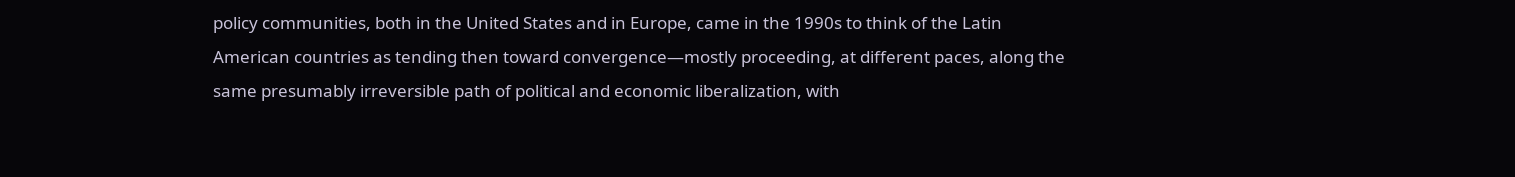policy communities, both in the United States and in Europe, came in the 1990s to think of the Latin American countries as tending then toward convergence—mostly proceeding, at different paces, along the same presumably irreversible path of political and economic liberalization, with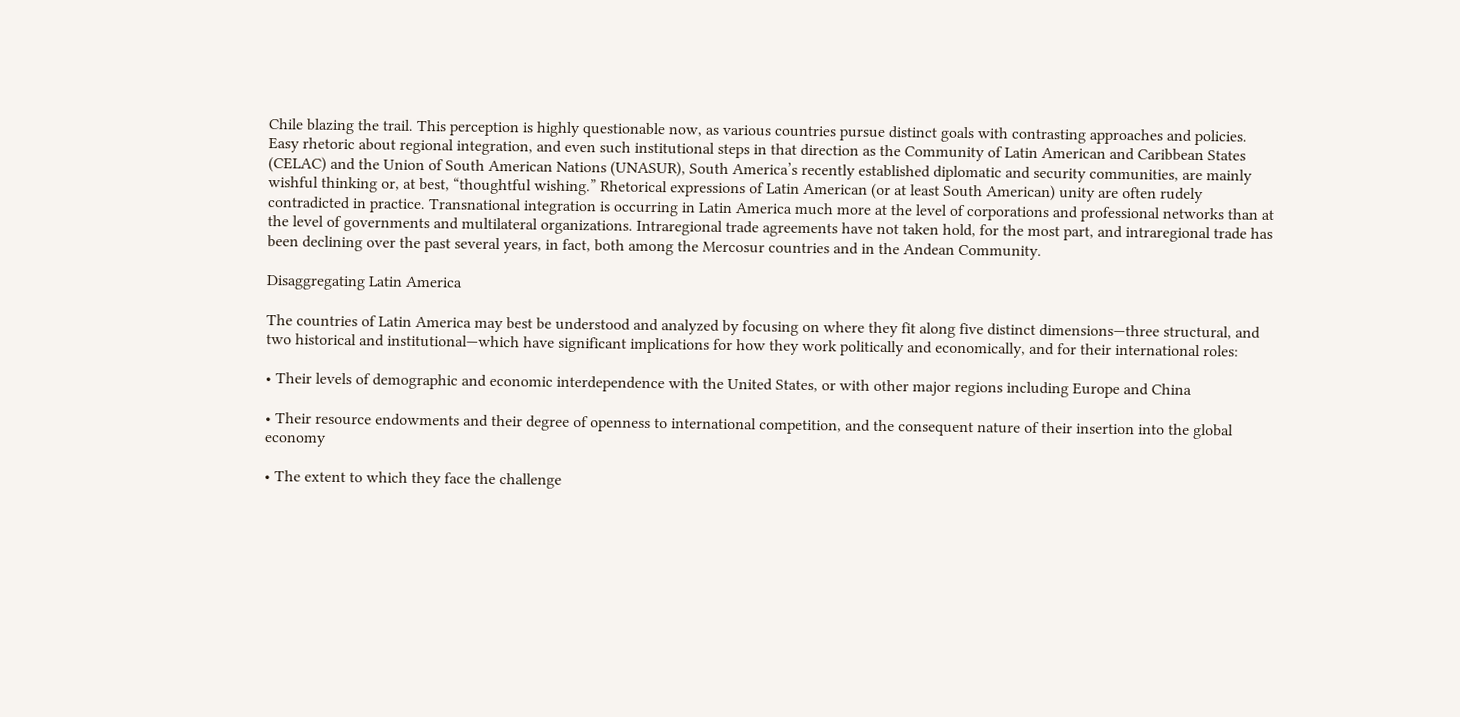Chile blazing the trail. This perception is highly questionable now, as various countries pursue distinct goals with contrasting approaches and policies. Easy rhetoric about regional integration, and even such institutional steps in that direction as the Community of Latin American and Caribbean States (CELAC) and the Union of South American Nations (UNASUR), South America’s recently established diplomatic and security communities, are mainly wishful thinking or, at best, “thoughtful wishing.” Rhetorical expressions of Latin American (or at least South American) unity are often rudely contradicted in practice. Transnational integration is occurring in Latin America much more at the level of corporations and professional networks than at the level of governments and multilateral organizations. Intraregional trade agreements have not taken hold, for the most part, and intraregional trade has been declining over the past several years, in fact, both among the Mercosur countries and in the Andean Community.

Disaggregating Latin America

The countries of Latin America may best be understood and analyzed by focusing on where they fit along five distinct dimensions—three structural, and two historical and institutional—which have significant implications for how they work politically and economically, and for their international roles:

• Their levels of demographic and economic interdependence with the United States, or with other major regions including Europe and China

• Their resource endowments and their degree of openness to international competition, and the consequent nature of their insertion into the global economy

• The extent to which they face the challenge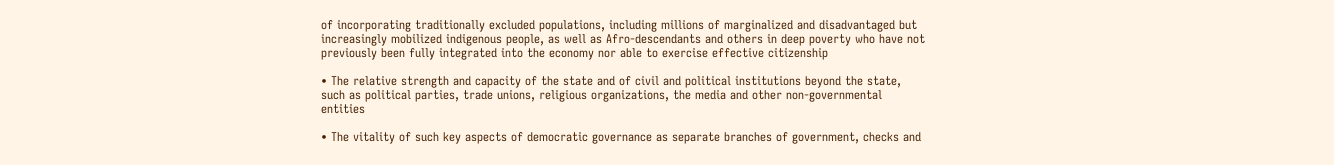of incorporating traditionally excluded populations, including millions of marginalized and disadvantaged but increasingly mobilized indigenous people, as well as Afro-descendants and others in deep poverty who have not previously been fully integrated into the economy nor able to exercise effective citizenship

• The relative strength and capacity of the state and of civil and political institutions beyond the state, such as political parties, trade unions, religious organizations, the media and other non-governmental entities

• The vitality of such key aspects of democratic governance as separate branches of government, checks and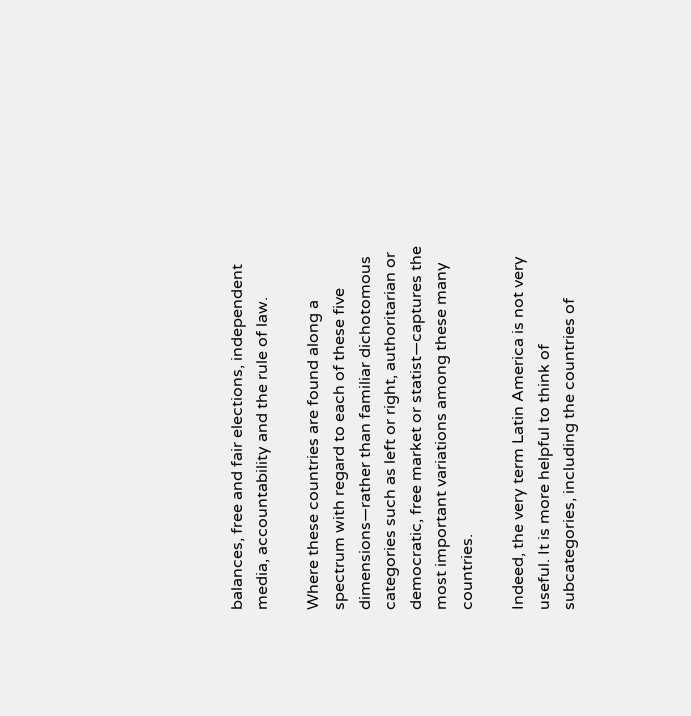balances, free and fair elections, independent media, accountability and the rule of law.

Where these countries are found along a spectrum with regard to each of these five dimensions—rather than familiar dichotomous categories such as left or right, authoritarian or democratic, free market or statist—captures the most important variations among these many countries.

Indeed, the very term Latin America is not very useful. It is more helpful to think of subcategories, including the countries of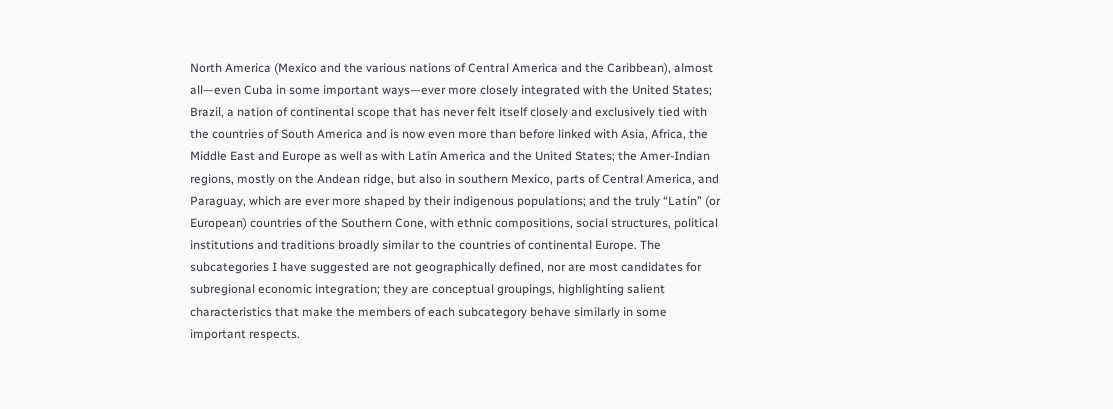North America (Mexico and the various nations of Central America and the Caribbean), almost all—even Cuba in some important ways—ever more closely integrated with the United States; Brazil, a nation of continental scope that has never felt itself closely and exclusively tied with the countries of South America and is now even more than before linked with Asia, Africa, the Middle East and Europe as well as with Latin America and the United States; the Amer-Indian regions, mostly on the Andean ridge, but also in southern Mexico, parts of Central America, and Paraguay, which are ever more shaped by their indigenous populations; and the truly “Latin” (or European) countries of the Southern Cone, with ethnic compositions, social structures, political institutions and traditions broadly similar to the countries of continental Europe. The subcategories I have suggested are not geographically defined, nor are most candidates for subregional economic integration; they are conceptual groupings, highlighting salient characteristics that make the members of each subcategory behave similarly in some important respects.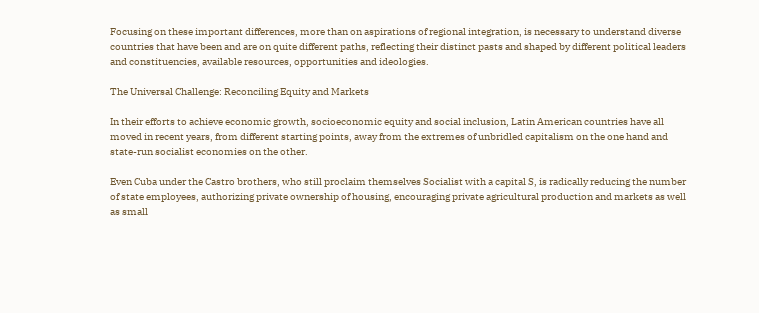Focusing on these important differences, more than on aspirations of regional integration, is necessary to understand diverse countries that have been and are on quite different paths, reflecting their distinct pasts and shaped by different political leaders and constituencies, available resources, opportunities and ideologies.

The Universal Challenge: Reconciling Equity and Markets

In their efforts to achieve economic growth, socioeconomic equity and social inclusion, Latin American countries have all moved in recent years, from different starting points, away from the extremes of unbridled capitalism on the one hand and state-run socialist economies on the other.

Even Cuba under the Castro brothers, who still proclaim themselves Socialist with a capital S, is radically reducing the number of state employees, authorizing private ownership of housing, encouraging private agricultural production and markets as well as small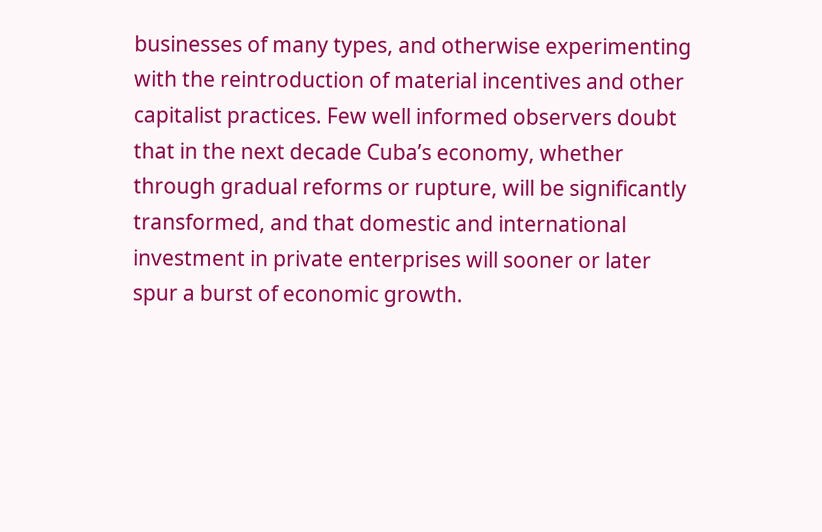businesses of many types, and otherwise experimenting with the reintroduction of material incentives and other capitalist practices. Few well informed observers doubt that in the next decade Cuba’s economy, whether through gradual reforms or rupture, will be significantly transformed, and that domestic and international investment in private enterprises will sooner or later spur a burst of economic growth.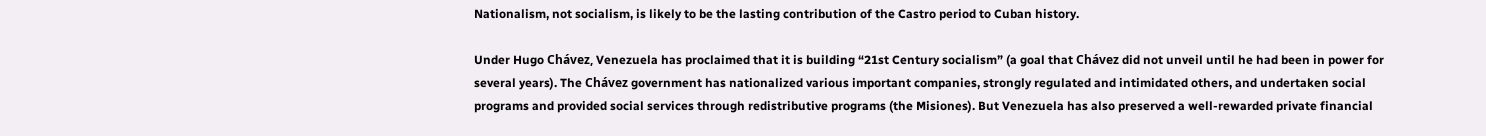Nationalism, not socialism, is likely to be the lasting contribution of the Castro period to Cuban history.

Under Hugo Chávez, Venezuela has proclaimed that it is building “21st Century socialism” (a goal that Chávez did not unveil until he had been in power for several years). The Chávez government has nationalized various important companies, strongly regulated and intimidated others, and undertaken social programs and provided social services through redistributive programs (the Misiones). But Venezuela has also preserved a well-rewarded private financial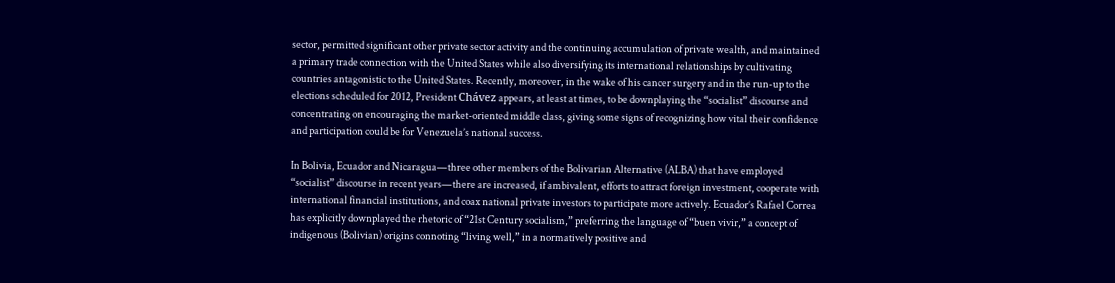sector, permitted significant other private sector activity and the continuing accumulation of private wealth, and maintained a primary trade connection with the United States while also diversifying its international relationships by cultivating countries antagonistic to the United States. Recently, moreover, in the wake of his cancer surgery and in the run-up to the elections scheduled for 2012, President Chávez appears, at least at times, to be downplaying the “socialist” discourse and concentrating on encouraging the market-oriented middle class, giving some signs of recognizing how vital their confidence and participation could be for Venezuela’s national success.

In Bolivia, Ecuador and Nicaragua—three other members of the Bolivarian Alternative (ALBA) that have employed “socialist” discourse in recent years—there are increased, if ambivalent, efforts to attract foreign investment, cooperate with international financial institutions, and coax national private investors to participate more actively. Ecuador’s Rafael Correa has explicitly downplayed the rhetoric of “21st Century socialism,” preferring the language of “buen vivir,” a concept of indigenous (Bolivian) origins connoting “living well,” in a normatively positive and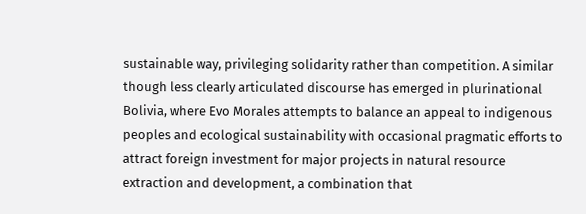sustainable way, privileging solidarity rather than competition. A similar though less clearly articulated discourse has emerged in plurinational Bolivia, where Evo Morales attempts to balance an appeal to indigenous peoples and ecological sustainability with occasional pragmatic efforts to attract foreign investment for major projects in natural resource extraction and development, a combination that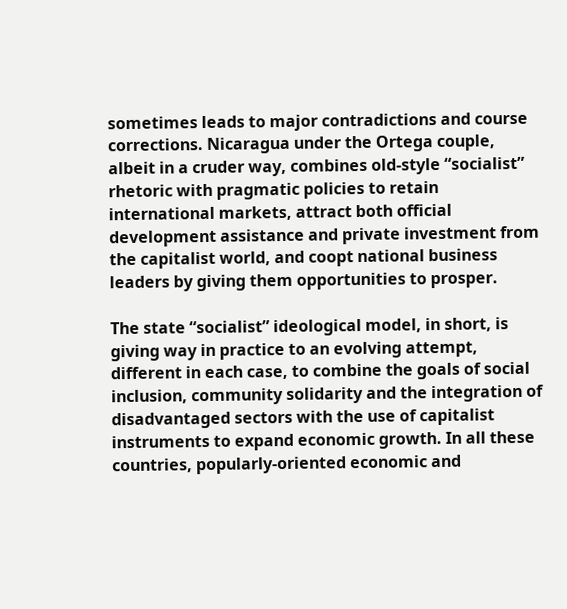sometimes leads to major contradictions and course corrections. Nicaragua under the Ortega couple, albeit in a cruder way, combines old-style “socialist” rhetoric with pragmatic policies to retain international markets, attract both official development assistance and private investment from the capitalist world, and coopt national business leaders by giving them opportunities to prosper.

The state “socialist” ideological model, in short, is giving way in practice to an evolving attempt, different in each case, to combine the goals of social inclusion, community solidarity and the integration of disadvantaged sectors with the use of capitalist instruments to expand economic growth. In all these countries, popularly-oriented economic and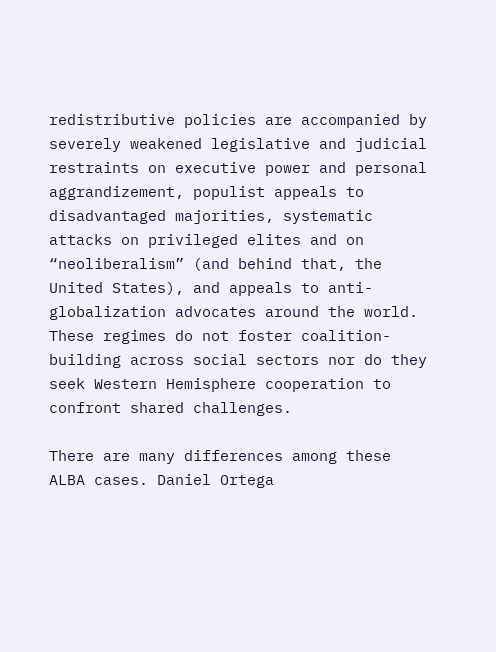redistributive policies are accompanied by severely weakened legislative and judicial restraints on executive power and personal aggrandizement, populist appeals to disadvantaged majorities, systematic attacks on privileged elites and on “neoliberalism” (and behind that, the United States), and appeals to anti-globalization advocates around the world. These regimes do not foster coalition-building across social sectors nor do they seek Western Hemisphere cooperation to confront shared challenges.

There are many differences among these ALBA cases. Daniel Ortega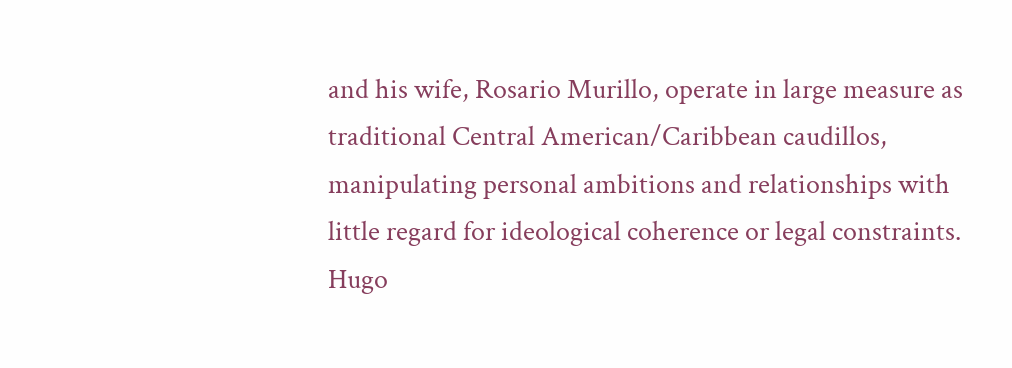and his wife, Rosario Murillo, operate in large measure as traditional Central American/Caribbean caudillos, manipulating personal ambitions and relationships with little regard for ideological coherence or legal constraints. Hugo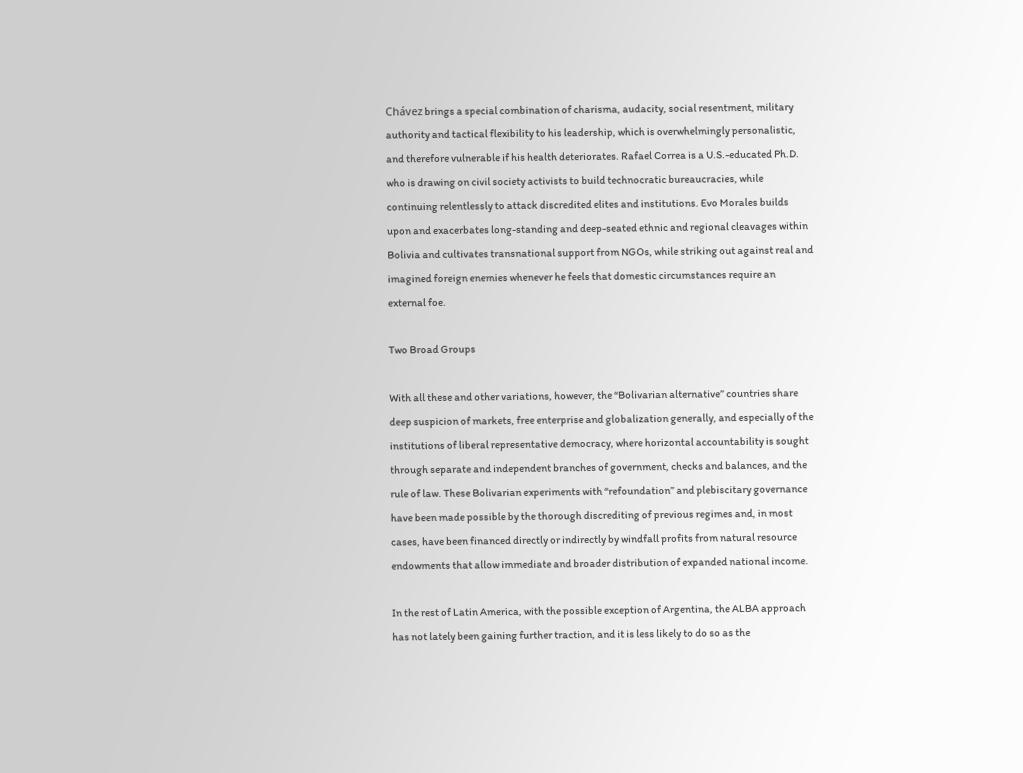Chávez brings a special combination of charisma, audacity, social resentment, military authority and tactical flexibility to his leadership, which is overwhelmingly personalistic, and therefore vulnerable if his health deteriorates. Rafael Correa is a U.S.-educated Ph.D. who is drawing on civil society activists to build technocratic bureaucracies, while continuing relentlessly to attack discredited elites and institutions. Evo Morales builds upon and exacerbates long-standing and deep-seated ethnic and regional cleavages within Bolivia and cultivates transnational support from NGOs, while striking out against real and imagined foreign enemies whenever he feels that domestic circumstances require an external foe.

Two Broad Groups

With all these and other variations, however, the “Bolivarian alternative” countries share deep suspicion of markets, free enterprise and globalization generally, and especially of the institutions of liberal representative democracy, where horizontal accountability is sought through separate and independent branches of government, checks and balances, and the rule of law. These Bolivarian experiments with “refoundation” and plebiscitary governance have been made possible by the thorough discrediting of previous regimes and, in most cases, have been financed directly or indirectly by windfall profits from natural resource endowments that allow immediate and broader distribution of expanded national income.

In the rest of Latin America, with the possible exception of Argentina, the ALBA approach has not lately been gaining further traction, and it is less likely to do so as the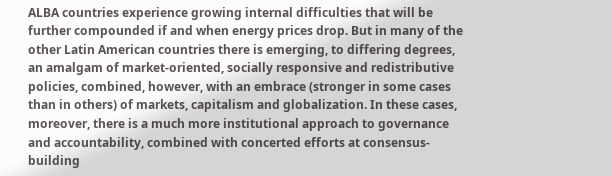ALBA countries experience growing internal difficulties that will be further compounded if and when energy prices drop. But in many of the other Latin American countries there is emerging, to differing degrees, an amalgam of market-oriented, socially responsive and redistributive policies, combined, however, with an embrace (stronger in some cases than in others) of markets, capitalism and globalization. In these cases, moreover, there is a much more institutional approach to governance and accountability, combined with concerted efforts at consensus-building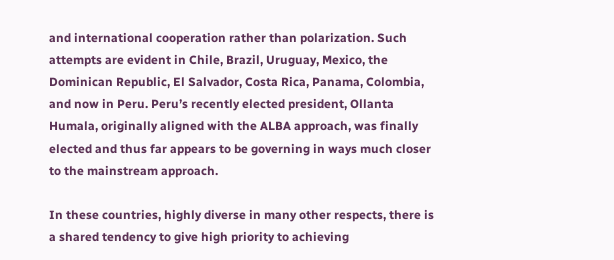and international cooperation rather than polarization. Such attempts are evident in Chile, Brazil, Uruguay, Mexico, the Dominican Republic, El Salvador, Costa Rica, Panama, Colombia, and now in Peru. Peru’s recently elected president, Ollanta Humala, originally aligned with the ALBA approach, was finally elected and thus far appears to be governing in ways much closer to the mainstream approach.

In these countries, highly diverse in many other respects, there is a shared tendency to give high priority to achieving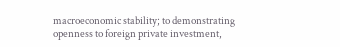macroeconomic stability; to demonstrating openness to foreign private investment,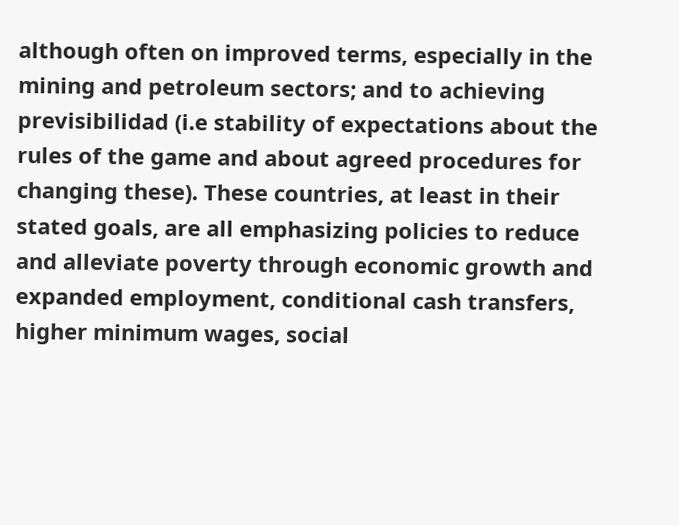although often on improved terms, especially in the mining and petroleum sectors; and to achieving previsibilidad (i.e stability of expectations about the rules of the game and about agreed procedures for changing these). These countries, at least in their stated goals, are all emphasizing policies to reduce and alleviate poverty through economic growth and expanded employment, conditional cash transfers, higher minimum wages, social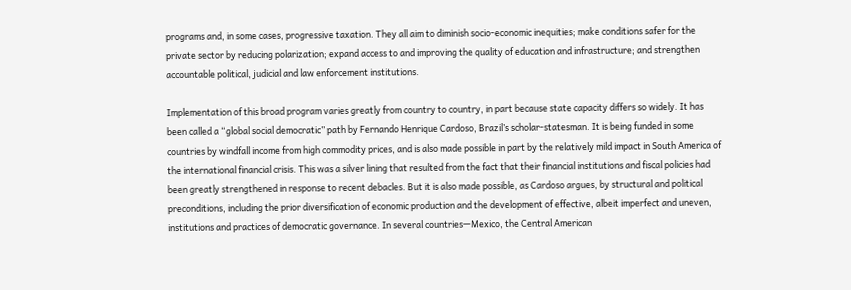programs and, in some cases, progressive taxation. They all aim to diminish socio-economic inequities; make conditions safer for the private sector by reducing polarization; expand access to and improving the quality of education and infrastructure; and strengthen accountable political, judicial and law enforcement institutions.

Implementation of this broad program varies greatly from country to country, in part because state capacity differs so widely. It has been called a “global social democratic” path by Fernando Henrique Cardoso, Brazil’s scholar-statesman. It is being funded in some countries by windfall income from high commodity prices, and is also made possible in part by the relatively mild impact in South America of the international financial crisis. This was a silver lining that resulted from the fact that their financial institutions and fiscal policies had been greatly strengthened in response to recent debacles. But it is also made possible, as Cardoso argues, by structural and political preconditions, including the prior diversification of economic production and the development of effective, albeit imperfect and uneven, institutions and practices of democratic governance. In several countries—Mexico, the Central American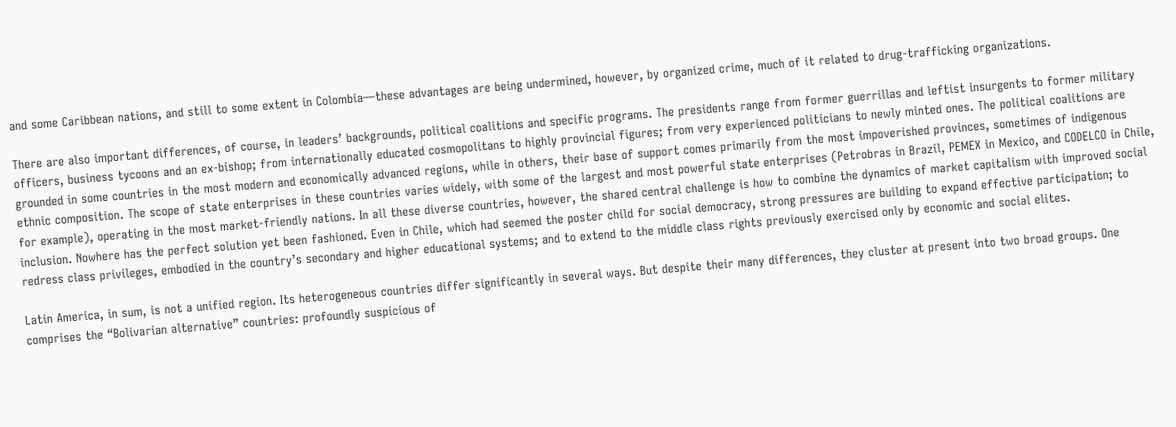and some Caribbean nations, and still to some extent in Colombia—these advantages are being undermined, however, by organized crime, much of it related to drug-trafficking organizations.

There are also important differences, of course, in leaders’ backgrounds, political coalitions and specific programs. The presidents range from former guerrillas and leftist insurgents to former military officers, business tycoons and an ex-bishop; from internationally educated cosmopolitans to highly provincial figures; from very experienced politicians to newly minted ones. The political coalitions are grounded in some countries in the most modern and economically advanced regions, while in others, their base of support comes primarily from the most impoverished provinces, sometimes of indigenous ethnic composition. The scope of state enterprises in these countries varies widely, with some of the largest and most powerful state enterprises (Petrobras in Brazil, PEMEX in Mexico, and CODELCO in Chile, for example), operating in the most market-friendly nations. In all these diverse countries, however, the shared central challenge is how to combine the dynamics of market capitalism with improved social inclusion. Nowhere has the perfect solution yet been fashioned. Even in Chile, which had seemed the poster child for social democracy, strong pressures are building to expand effective participation; to redress class privileges, embodied in the country’s secondary and higher educational systems; and to extend to the middle class rights previously exercised only by economic and social elites.

Latin America, in sum, is not a unified region. Its heterogeneous countries differ significantly in several ways. But despite their many differences, they cluster at present into two broad groups. One comprises the “Bolivarian alternative” countries: profoundly suspicious of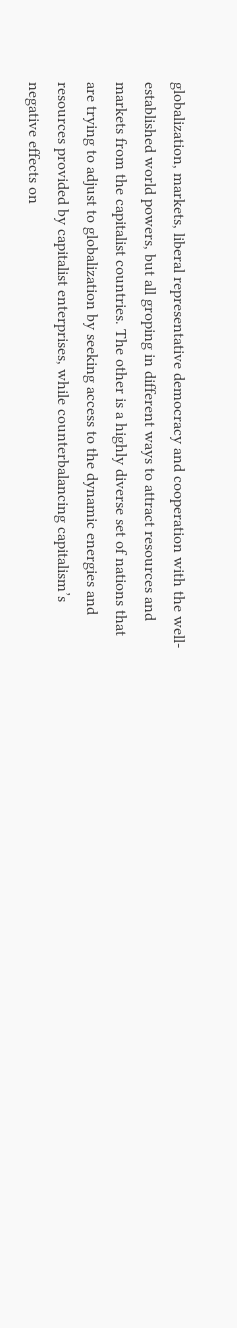globalization, markets, liberal representative democracy and cooperation with the well-established world powers, but all groping in different ways to attract resources and markets from the capitalist countries. The other is a highly diverse set of nations that are trying to adjust to globalization by seeking access to the dynamic energies and resources provided by capitalist enterprises, while counterbalancing capitalism’s negative effects on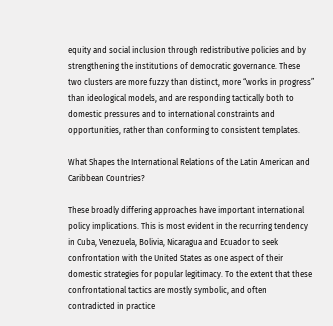equity and social inclusion through redistributive policies and by strengthening the institutions of democratic governance. These two clusters are more fuzzy than distinct, more “works in progress” than ideological models, and are responding tactically both to domestic pressures and to international constraints and opportunities, rather than conforming to consistent templates.

What Shapes the International Relations of the Latin American and Caribbean Countries?

These broadly differing approaches have important international policy implications. This is most evident in the recurring tendency in Cuba, Venezuela, Bolivia, Nicaragua and Ecuador to seek confrontation with the United States as one aspect of their domestic strategies for popular legitimacy. To the extent that these confrontational tactics are mostly symbolic, and often contradicted in practice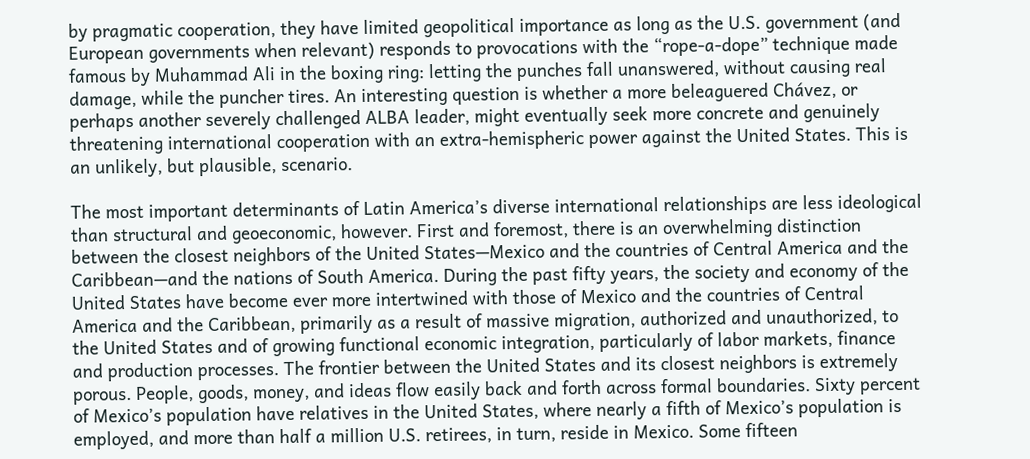by pragmatic cooperation, they have limited geopolitical importance as long as the U.S. government (and European governments when relevant) responds to provocations with the “rope-a-dope” technique made famous by Muhammad Ali in the boxing ring: letting the punches fall unanswered, without causing real damage, while the puncher tires. An interesting question is whether a more beleaguered Chávez, or perhaps another severely challenged ALBA leader, might eventually seek more concrete and genuinely threatening international cooperation with an extra-hemispheric power against the United States. This is an unlikely, but plausible, scenario.

The most important determinants of Latin America’s diverse international relationships are less ideological than structural and geoeconomic, however. First and foremost, there is an overwhelming distinction between the closest neighbors of the United States—Mexico and the countries of Central America and the Caribbean—and the nations of South America. During the past fifty years, the society and economy of the United States have become ever more intertwined with those of Mexico and the countries of Central America and the Caribbean, primarily as a result of massive migration, authorized and unauthorized, to the United States and of growing functional economic integration, particularly of labor markets, finance and production processes. The frontier between the United States and its closest neighbors is extremely porous. People, goods, money, and ideas flow easily back and forth across formal boundaries. Sixty percent of Mexico’s population have relatives in the United States, where nearly a fifth of Mexico’s population is employed, and more than half a million U.S. retirees, in turn, reside in Mexico. Some fifteen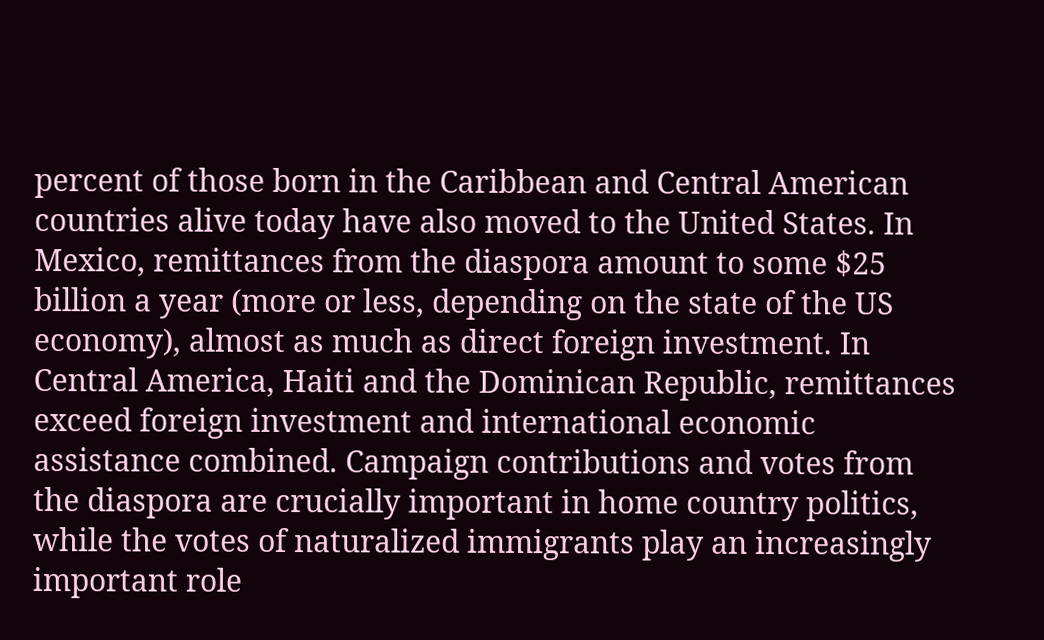percent of those born in the Caribbean and Central American countries alive today have also moved to the United States. In Mexico, remittances from the diaspora amount to some $25 billion a year (more or less, depending on the state of the US economy), almost as much as direct foreign investment. In Central America, Haiti and the Dominican Republic, remittances exceed foreign investment and international economic assistance combined. Campaign contributions and votes from the diaspora are crucially important in home country politics, while the votes of naturalized immigrants play an increasingly important role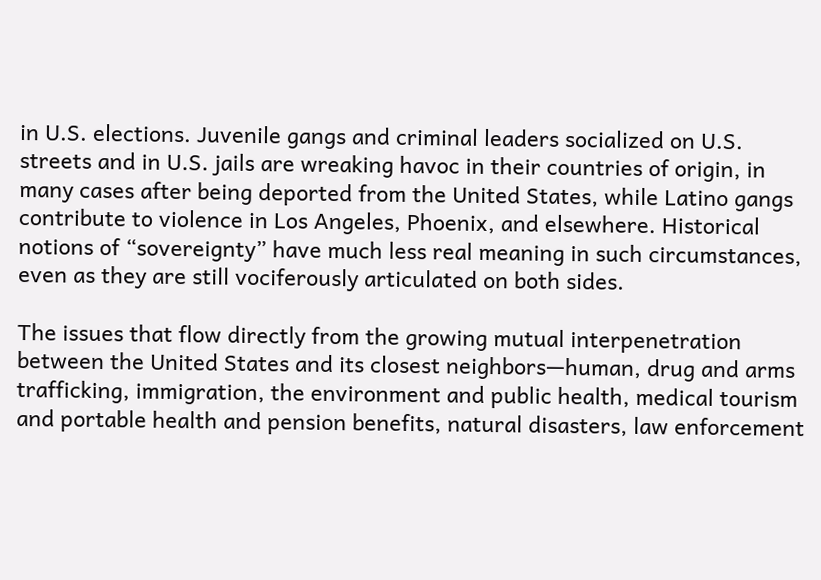in U.S. elections. Juvenile gangs and criminal leaders socialized on U.S. streets and in U.S. jails are wreaking havoc in their countries of origin, in many cases after being deported from the United States, while Latino gangs contribute to violence in Los Angeles, Phoenix, and elsewhere. Historical notions of “sovereignty” have much less real meaning in such circumstances, even as they are still vociferously articulated on both sides.

The issues that flow directly from the growing mutual interpenetration between the United States and its closest neighbors—human, drug and arms trafficking, immigration, the environment and public health, medical tourism and portable health and pension benefits, natural disasters, law enforcement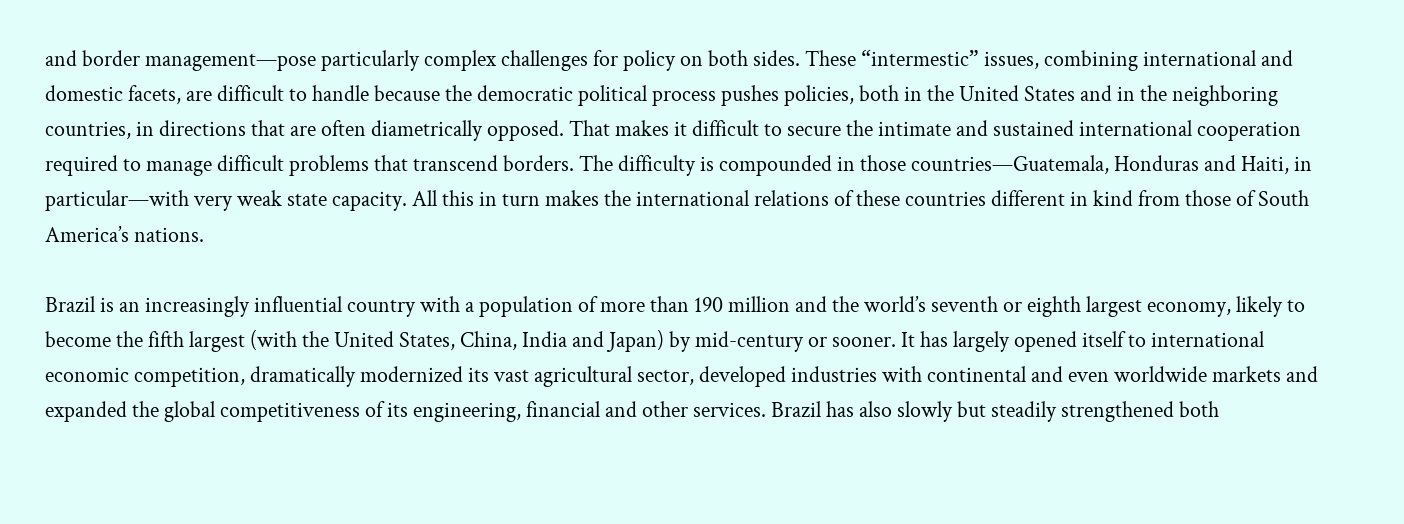and border management—pose particularly complex challenges for policy on both sides. These “intermestic” issues, combining international and domestic facets, are difficult to handle because the democratic political process pushes policies, both in the United States and in the neighboring countries, in directions that are often diametrically opposed. That makes it difficult to secure the intimate and sustained international cooperation required to manage difficult problems that transcend borders. The difficulty is compounded in those countries—Guatemala, Honduras and Haiti, in particular—with very weak state capacity. All this in turn makes the international relations of these countries different in kind from those of South America’s nations.

Brazil is an increasingly influential country with a population of more than 190 million and the world’s seventh or eighth largest economy, likely to become the fifth largest (with the United States, China, India and Japan) by mid-century or sooner. It has largely opened itself to international economic competition, dramatically modernized its vast agricultural sector, developed industries with continental and even worldwide markets and expanded the global competitiveness of its engineering, financial and other services. Brazil has also slowly but steadily strengthened both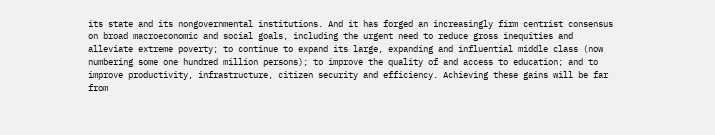its state and its nongovernmental institutions. And it has forged an increasingly firm centrist consensus on broad macroeconomic and social goals, including the urgent need to reduce gross inequities and alleviate extreme poverty; to continue to expand its large, expanding and influential middle class (now numbering some one hundred million persons); to improve the quality of and access to education; and to improve productivity, infrastructure, citizen security and efficiency. Achieving these gains will be far from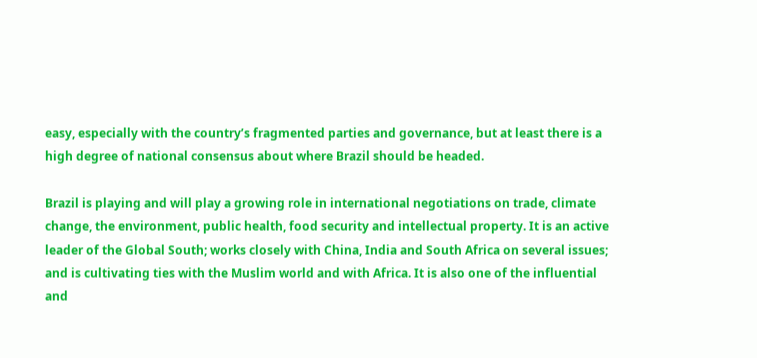easy, especially with the country’s fragmented parties and governance, but at least there is a high degree of national consensus about where Brazil should be headed.

Brazil is playing and will play a growing role in international negotiations on trade, climate change, the environment, public health, food security and intellectual property. It is an active leader of the Global South; works closely with China, India and South Africa on several issues; and is cultivating ties with the Muslim world and with Africa. It is also one of the influential and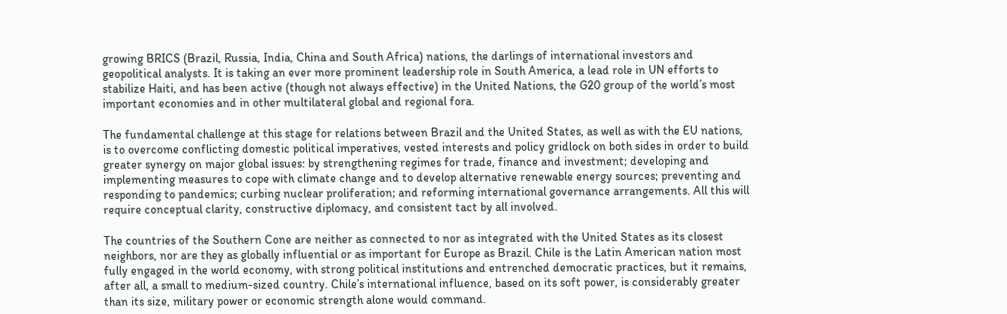growing BRICS (Brazil, Russia, India, China and South Africa) nations, the darlings of international investors and geopolitical analysts. It is taking an ever more prominent leadership role in South America, a lead role in UN efforts to stabilize Haiti, and has been active (though not always effective) in the United Nations, the G20 group of the world’s most important economies and in other multilateral global and regional fora.

The fundamental challenge at this stage for relations between Brazil and the United States, as well as with the EU nations, is to overcome conflicting domestic political imperatives, vested interests and policy gridlock on both sides in order to build greater synergy on major global issues: by strengthening regimes for trade, finance and investment; developing and implementing measures to cope with climate change and to develop alternative renewable energy sources; preventing and responding to pandemics; curbing nuclear proliferation; and reforming international governance arrangements. All this will require conceptual clarity, constructive diplomacy, and consistent tact by all involved.

The countries of the Southern Cone are neither as connected to nor as integrated with the United States as its closest neighbors, nor are they as globally influential or as important for Europe as Brazil. Chile is the Latin American nation most fully engaged in the world economy, with strong political institutions and entrenched democratic practices, but it remains, after all, a small to medium-sized country. Chile’s international influence, based on its soft power, is considerably greater than its size, military power or economic strength alone would command.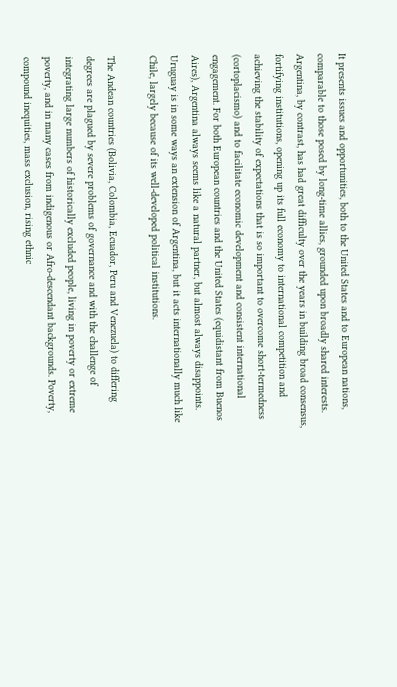It presents issues and opportunities, both to the United States and to European nations, comparable to those posed by long-time allies, grounded upon broadly shared interests. Argentina, by contrast, has had great difficulty over the years in building broad consensus, fortifying institutions, opening up its full economy to international competition and achieving the stability of expectations that is so important to overcome short-termedness (cortoplacismo) and to facilitate economic development and consistent international engagement. For both European countries and the United States (equidistant from Buenos Aires), Argentina always seems like a natural partner, but almost always disappoints. Uruguay is in some ways an extension of Argentina, but it acts internationally much like Chile, largely because of its well-developed political institutions.

The Andean countries (Bolivia, Colombia, Ecuador, Peru and Venezuela) to differing degrees are plagued by severe problems of governance and with the challenge of integrating large numbers of historically excluded people, living in poverty or extreme poverty, and in many cases from indigenous or Afro-descendant backgrounds. Poverty, compound inequities, mass exclusion, rising ethnic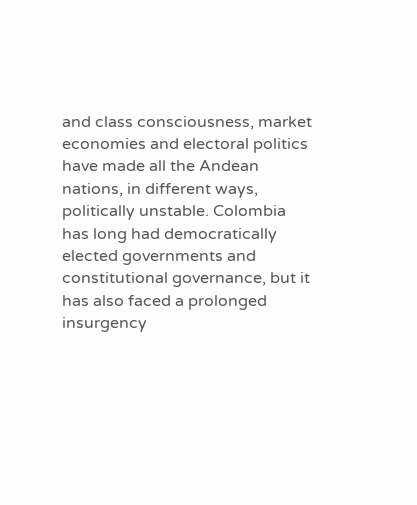and class consciousness, market economies and electoral politics have made all the Andean nations, in different ways, politically unstable. Colombia has long had democratically elected governments and constitutional governance, but it has also faced a prolonged insurgency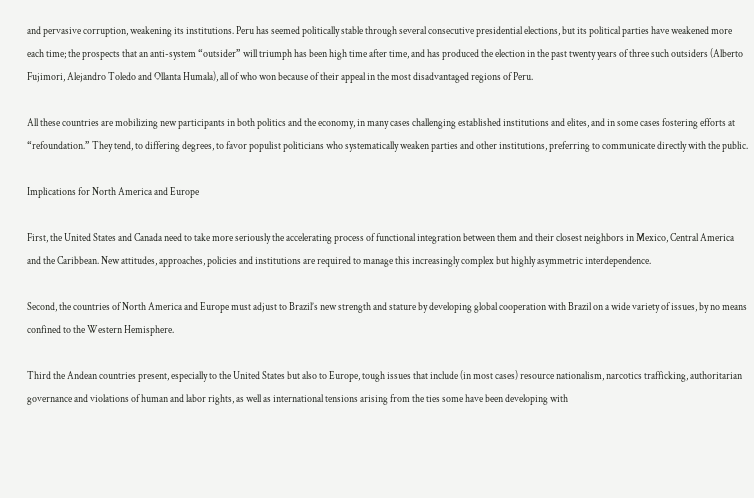and pervasive corruption, weakening its institutions. Peru has seemed politically stable through several consecutive presidential elections, but its political parties have weakened more each time; the prospects that an anti-system “outsider” will triumph has been high time after time, and has produced the election in the past twenty years of three such outsiders (Alberto Fujimori, Alejandro Toledo and Ollanta Humala), all of who won because of their appeal in the most disadvantaged regions of Peru.

All these countries are mobilizing new participants in both politics and the economy, in many cases challenging established institutions and elites, and in some cases fostering efforts at “refoundation.” They tend, to differing degrees, to favor populist politicians who systematically weaken parties and other institutions, preferring to communicate directly with the public.

Implications for North America and Europe

First, the United States and Canada need to take more seriously the accelerating process of functional integration between them and their closest neighbors in Mexico, Central America and the Caribbean. New attitudes, approaches, policies and institutions are required to manage this increasingly complex but highly asymmetric interdependence.

Second, the countries of North America and Europe must adjust to Brazil’s new strength and stature by developing global cooperation with Brazil on a wide variety of issues, by no means confined to the Western Hemisphere.

Third the Andean countries present, especially to the United States but also to Europe, tough issues that include (in most cases) resource nationalism, narcotics trafficking, authoritarian governance and violations of human and labor rights, as well as international tensions arising from the ties some have been developing with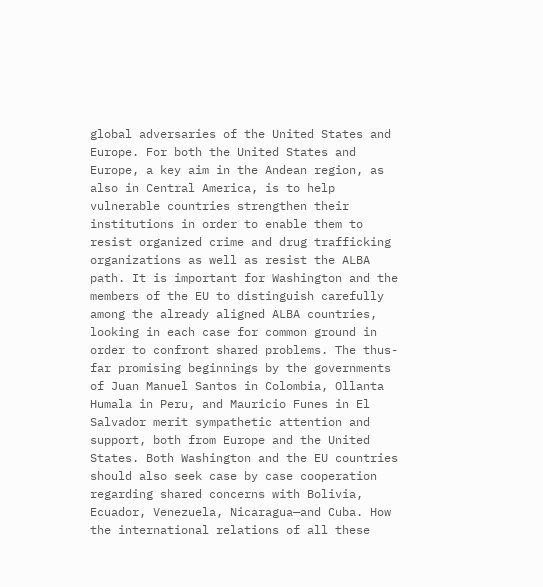global adversaries of the United States and Europe. For both the United States and Europe, a key aim in the Andean region, as also in Central America, is to help vulnerable countries strengthen their institutions in order to enable them to resist organized crime and drug trafficking organizations as well as resist the ALBA path. It is important for Washington and the members of the EU to distinguish carefully among the already aligned ALBA countries, looking in each case for common ground in order to confront shared problems. The thus-far promising beginnings by the governments of Juan Manuel Santos in Colombia, Ollanta Humala in Peru, and Mauricio Funes in El Salvador merit sympathetic attention and support, both from Europe and the United States. Both Washington and the EU countries should also seek case by case cooperation regarding shared concerns with Bolivia, Ecuador, Venezuela, Nicaragua—and Cuba. How the international relations of all these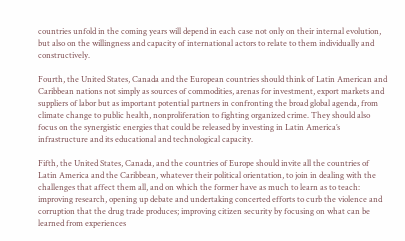countries unfold in the coming years will depend in each case not only on their internal evolution, but also on the willingness and capacity of international actors to relate to them individually and constructively.

Fourth, the United States, Canada and the European countries should think of Latin American and Caribbean nations not simply as sources of commodities, arenas for investment, export markets and suppliers of labor but as important potential partners in confronting the broad global agenda, from climate change to public health, nonproliferation to fighting organized crime. They should also focus on the synergistic energies that could be released by investing in Latin America’s infrastructure and its educational and technological capacity.

Fifth, the United States, Canada, and the countries of Europe should invite all the countries of Latin America and the Caribbean, whatever their political orientation, to join in dealing with the challenges that affect them all, and on which the former have as much to learn as to teach: improving research, opening up debate and undertaking concerted efforts to curb the violence and corruption that the drug trade produces; improving citizen security by focusing on what can be learned from experiences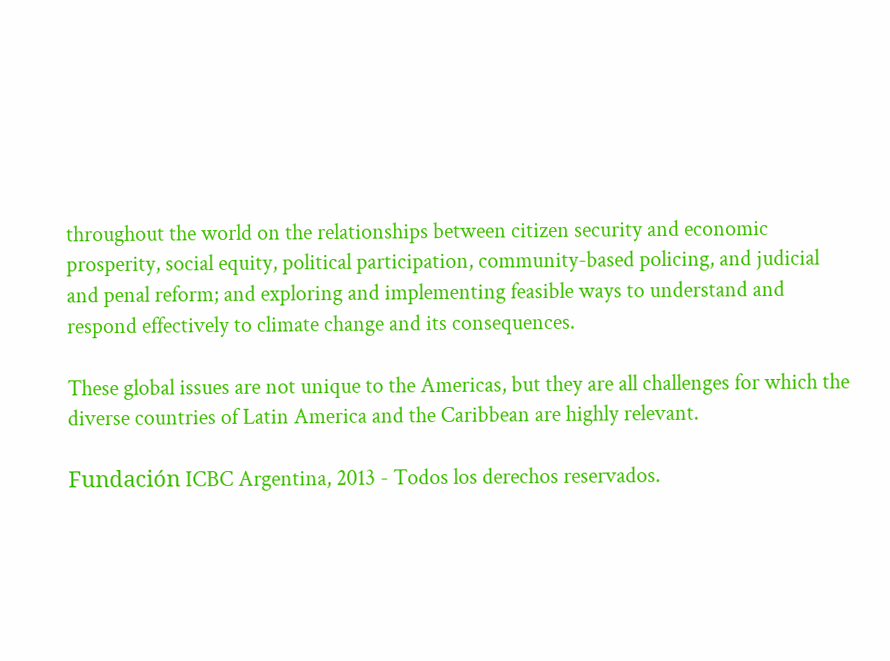throughout the world on the relationships between citizen security and economic prosperity, social equity, political participation, community-based policing, and judicial and penal reform; and exploring and implementing feasible ways to understand and respond effectively to climate change and its consequences.

These global issues are not unique to the Americas, but they are all challenges for which the diverse countries of Latin America and the Caribbean are highly relevant.

Fundación ICBC Argentina, 2013 - Todos los derechos reservados.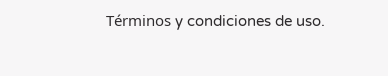Términos y condiciones de uso.